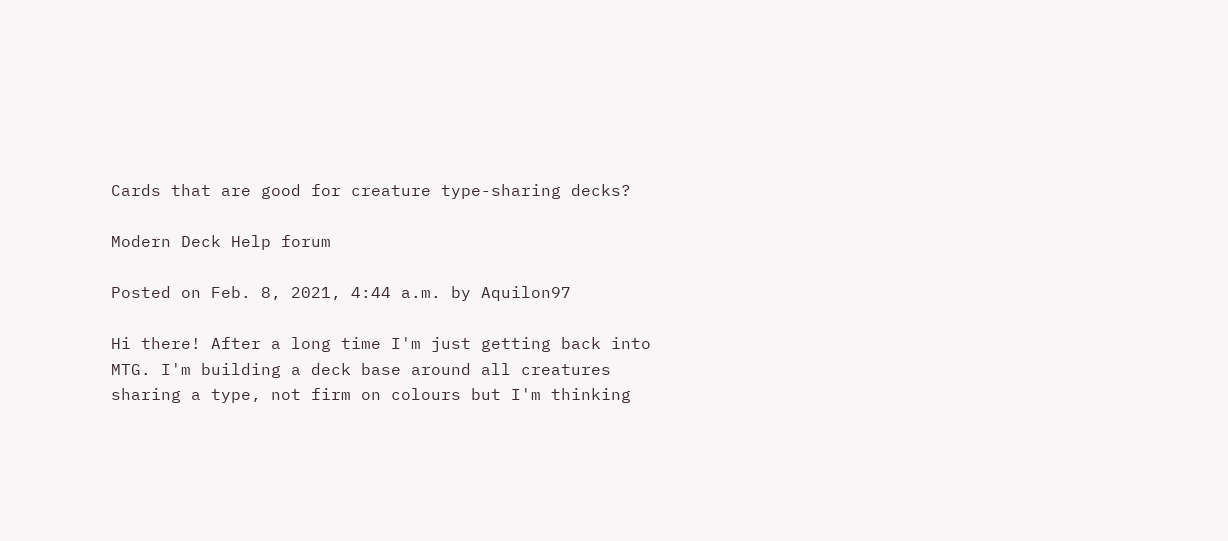Cards that are good for creature type-sharing decks?

Modern Deck Help forum

Posted on Feb. 8, 2021, 4:44 a.m. by Aquilon97

Hi there! After a long time I'm just getting back into MTG. I'm building a deck base around all creatures sharing a type, not firm on colours but I'm thinking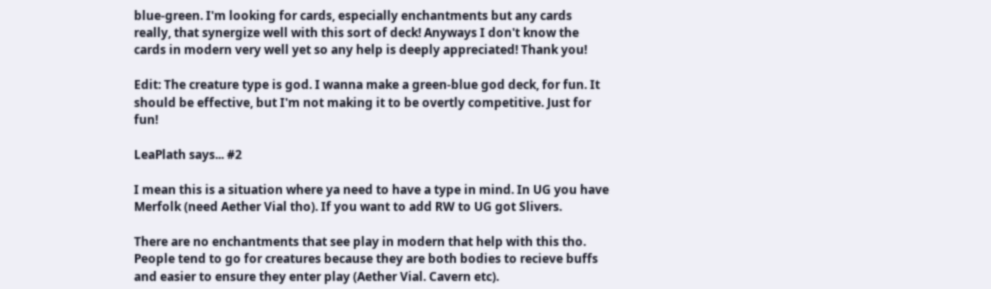blue-green. I'm looking for cards, especially enchantments but any cards really, that synergize well with this sort of deck! Anyways I don't know the cards in modern very well yet so any help is deeply appreciated! Thank you!

Edit: The creature type is god. I wanna make a green-blue god deck, for fun. It should be effective, but I'm not making it to be overtly competitive. Just for fun!

LeaPlath says... #2

I mean this is a situation where ya need to have a type in mind. In UG you have Merfolk (need Aether Vial tho). If you want to add RW to UG got Slivers.

There are no enchantments that see play in modern that help with this tho. People tend to go for creatures because they are both bodies to recieve buffs and easier to ensure they enter play (Aether Vial. Cavern etc).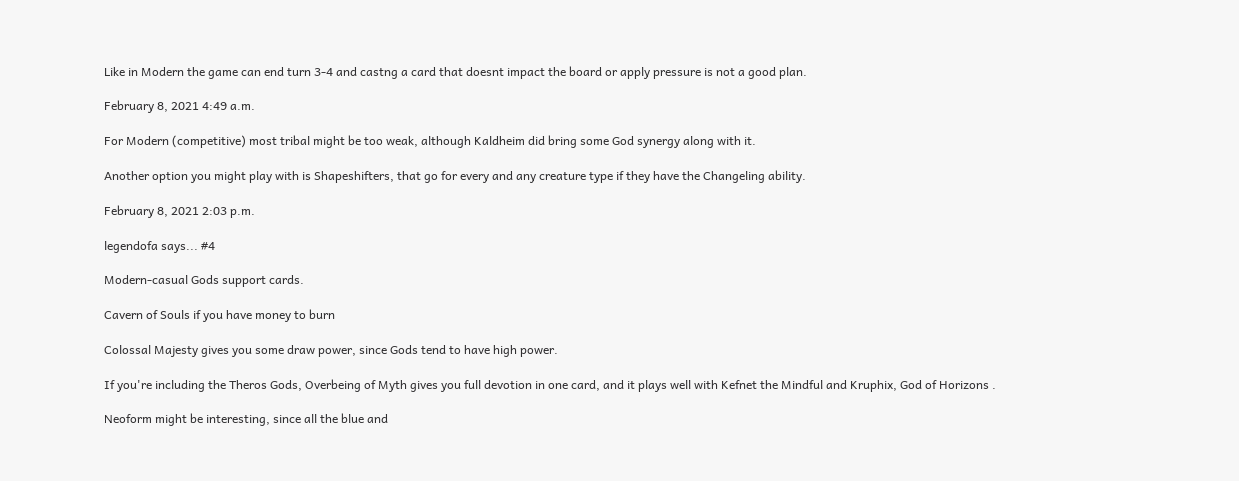Like in Modern the game can end turn 3-4 and castng a card that doesnt impact the board or apply pressure is not a good plan.

February 8, 2021 4:49 a.m.

For Modern (competitive) most tribal might be too weak, although Kaldheim did bring some God synergy along with it.

Another option you might play with is Shapeshifters, that go for every and any creature type if they have the Changeling ability.

February 8, 2021 2:03 p.m.

legendofa says... #4

Modern-casual Gods support cards.

Cavern of Souls if you have money to burn

Colossal Majesty gives you some draw power, since Gods tend to have high power.

If you're including the Theros Gods, Overbeing of Myth gives you full devotion in one card, and it plays well with Kefnet the Mindful and Kruphix, God of Horizons .

Neoform might be interesting, since all the blue and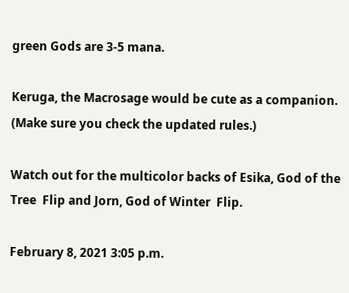green Gods are 3-5 mana.

Keruga, the Macrosage would be cute as a companion. (Make sure you check the updated rules.)

Watch out for the multicolor backs of Esika, God of the Tree  Flip and Jorn, God of Winter  Flip.

February 8, 2021 3:05 p.m.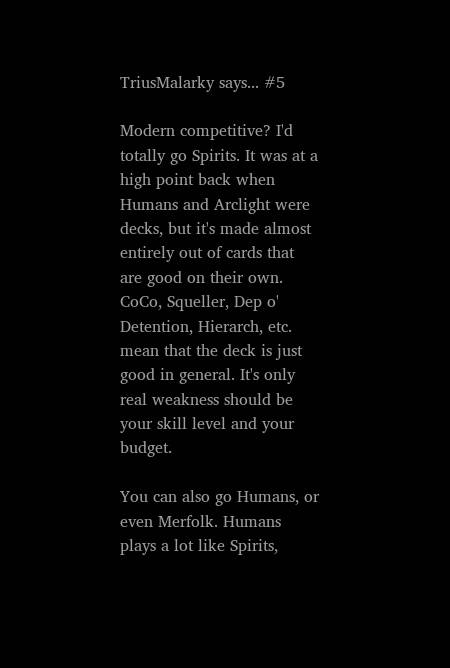TriusMalarky says... #5

Modern competitive? I'd totally go Spirits. It was at a high point back when Humans and Arclight were decks, but it's made almost entirely out of cards that are good on their own. CoCo, Squeller, Dep o' Detention, Hierarch, etc. mean that the deck is just good in general. It's only real weakness should be your skill level and your budget.

You can also go Humans, or even Merfolk. Humans plays a lot like Spirits,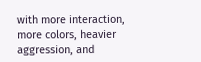with more interaction, more colors, heavier aggression, and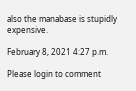also the manabase is stupidly expensive.

February 8, 2021 4:27 p.m.

Please login to comment